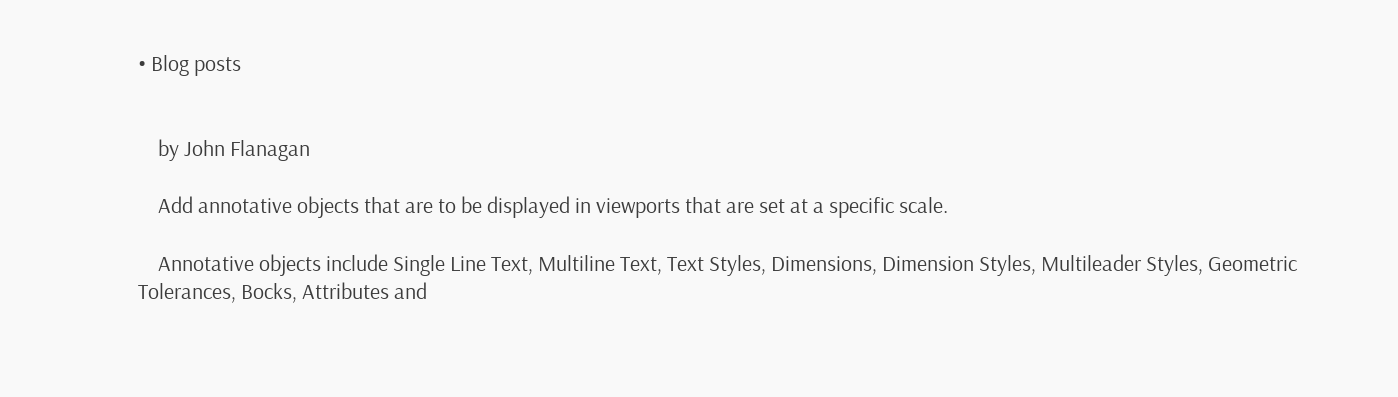• Blog posts


    by John Flanagan

    Add annotative objects that are to be displayed in viewports that are set at a specific scale.

    Annotative objects include Single Line Text, Multiline Text, Text Styles, Dimensions, Dimension Styles, Multileader Styles, Geometric Tolerances, Bocks, Attributes and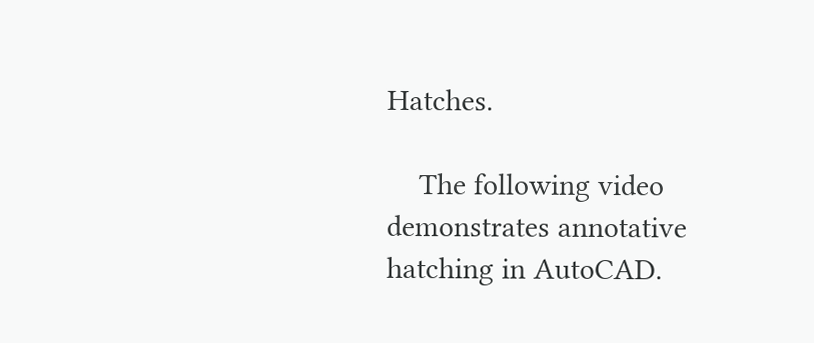Hatches.

    The following video demonstrates annotative hatching in AutoCAD.